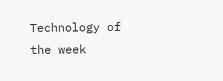Technology of the week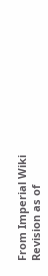From Imperial Wiki
Revision as of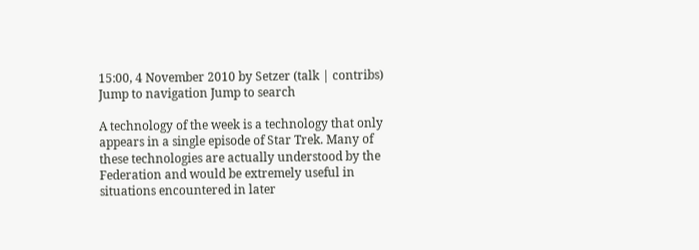15:00, 4 November 2010 by Setzer (talk | contribs)
Jump to navigation Jump to search

A technology of the week is a technology that only appears in a single episode of Star Trek. Many of these technologies are actually understood by the Federation and would be extremely useful in situations encountered in later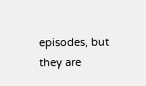episodes, but they are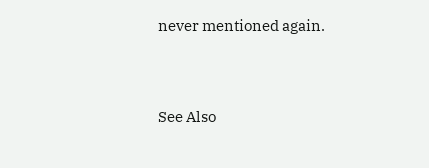never mentioned again.


See Also